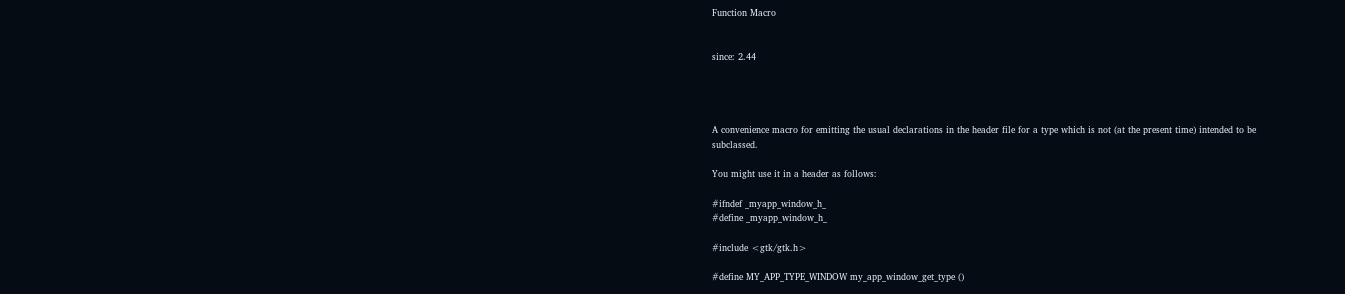Function Macro


since: 2.44




A convenience macro for emitting the usual declarations in the header file for a type which is not (at the present time) intended to be subclassed.

You might use it in a header as follows:

#ifndef _myapp_window_h_
#define _myapp_window_h_

#include <gtk/gtk.h>

#define MY_APP_TYPE_WINDOW my_app_window_get_type ()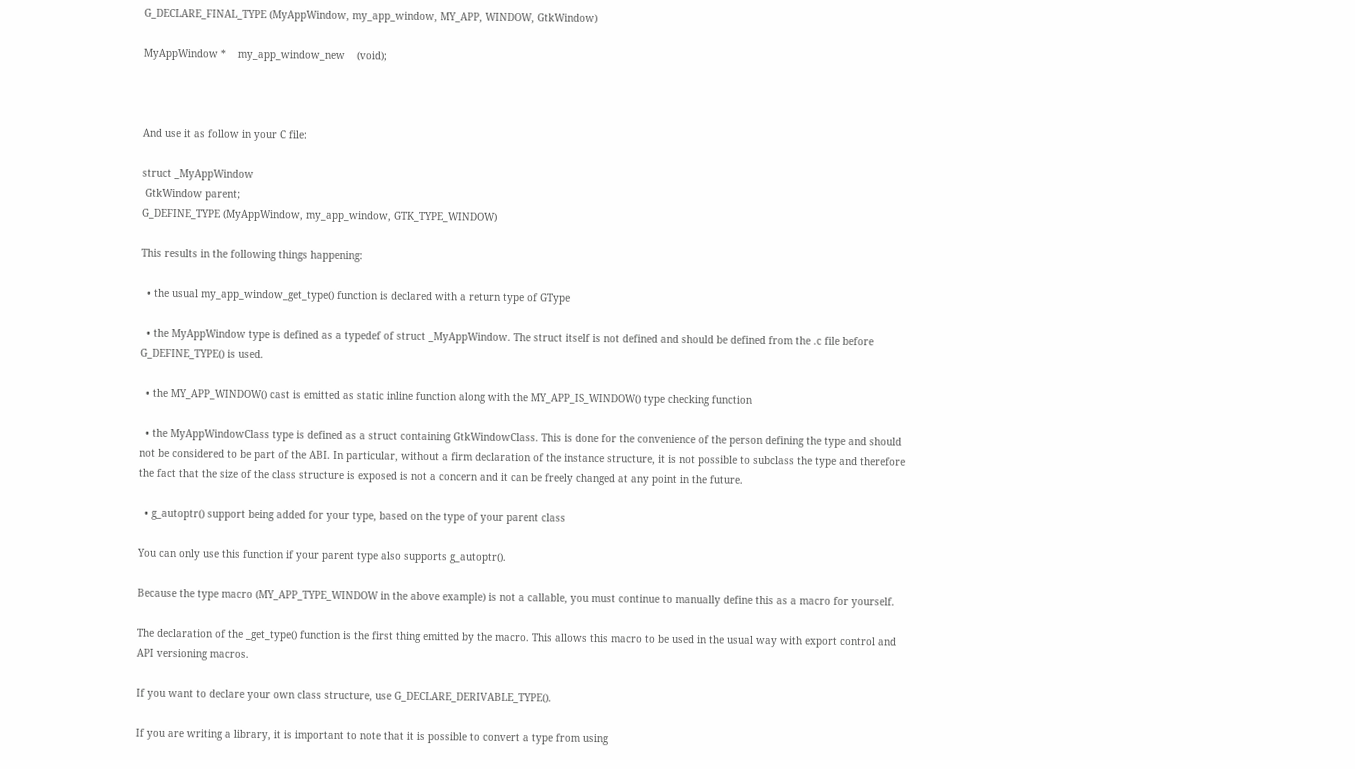G_DECLARE_FINAL_TYPE (MyAppWindow, my_app_window, MY_APP, WINDOW, GtkWindow)

MyAppWindow *    my_app_window_new    (void);



And use it as follow in your C file:

struct _MyAppWindow
 GtkWindow parent;
G_DEFINE_TYPE (MyAppWindow, my_app_window, GTK_TYPE_WINDOW)

This results in the following things happening:

  • the usual my_app_window_get_type() function is declared with a return type of GType

  • the MyAppWindow type is defined as a typedef of struct _MyAppWindow. The struct itself is not defined and should be defined from the .c file before G_DEFINE_TYPE() is used.

  • the MY_APP_WINDOW() cast is emitted as static inline function along with the MY_APP_IS_WINDOW() type checking function

  • the MyAppWindowClass type is defined as a struct containing GtkWindowClass. This is done for the convenience of the person defining the type and should not be considered to be part of the ABI. In particular, without a firm declaration of the instance structure, it is not possible to subclass the type and therefore the fact that the size of the class structure is exposed is not a concern and it can be freely changed at any point in the future.

  • g_autoptr() support being added for your type, based on the type of your parent class

You can only use this function if your parent type also supports g_autoptr().

Because the type macro (MY_APP_TYPE_WINDOW in the above example) is not a callable, you must continue to manually define this as a macro for yourself.

The declaration of the _get_type() function is the first thing emitted by the macro. This allows this macro to be used in the usual way with export control and API versioning macros.

If you want to declare your own class structure, use G_DECLARE_DERIVABLE_TYPE().

If you are writing a library, it is important to note that it is possible to convert a type from using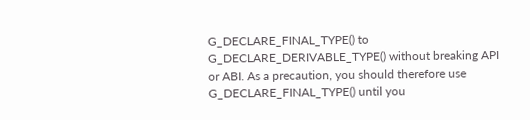G_DECLARE_FINAL_TYPE() to G_DECLARE_DERIVABLE_TYPE() without breaking API or ABI. As a precaution, you should therefore use G_DECLARE_FINAL_TYPE() until you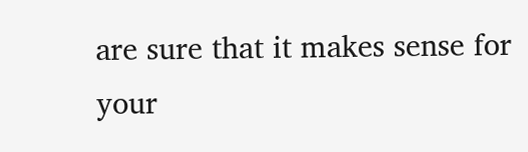are sure that it makes sense for your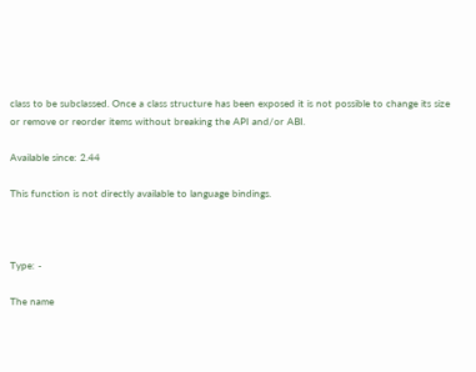class to be subclassed. Once a class structure has been exposed it is not possible to change its size or remove or reorder items without breaking the API and/or ABI.

Available since: 2.44

This function is not directly available to language bindings.



Type: -

The name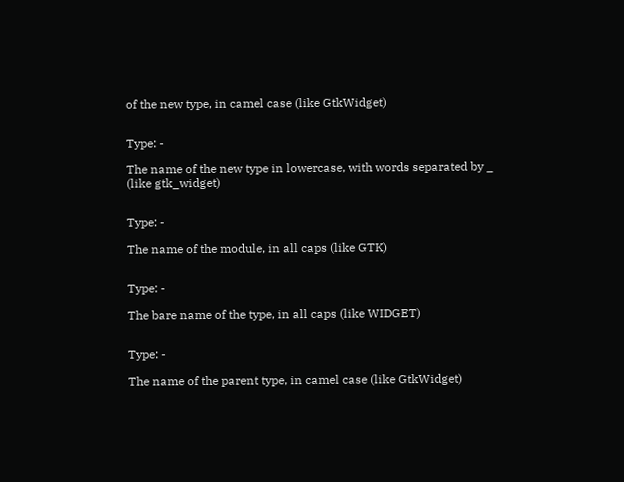of the new type, in camel case (like GtkWidget)


Type: -

The name of the new type in lowercase, with words separated by _ (like gtk_widget)


Type: -

The name of the module, in all caps (like GTK)


Type: -

The bare name of the type, in all caps (like WIDGET)


Type: -

The name of the parent type, in camel case (like GtkWidget)